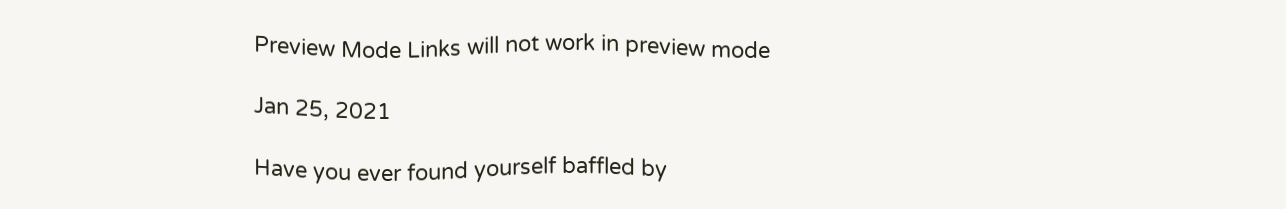Preview Mode Links will not work in preview mode

Jan 25, 2021

Have you ever found yourself baffled by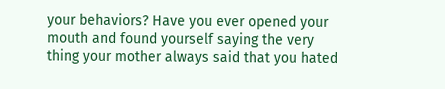your behaviors? Have you ever opened your mouth and found yourself saying the very thing your mother always said that you hated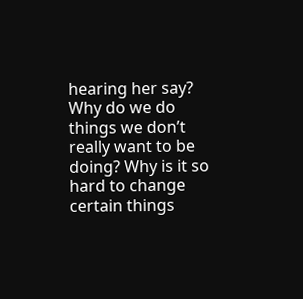hearing her say? Why do we do things we don’t really want to be doing? Why is it so hard to change certain things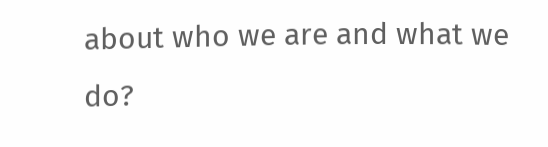about who we are and what we do?